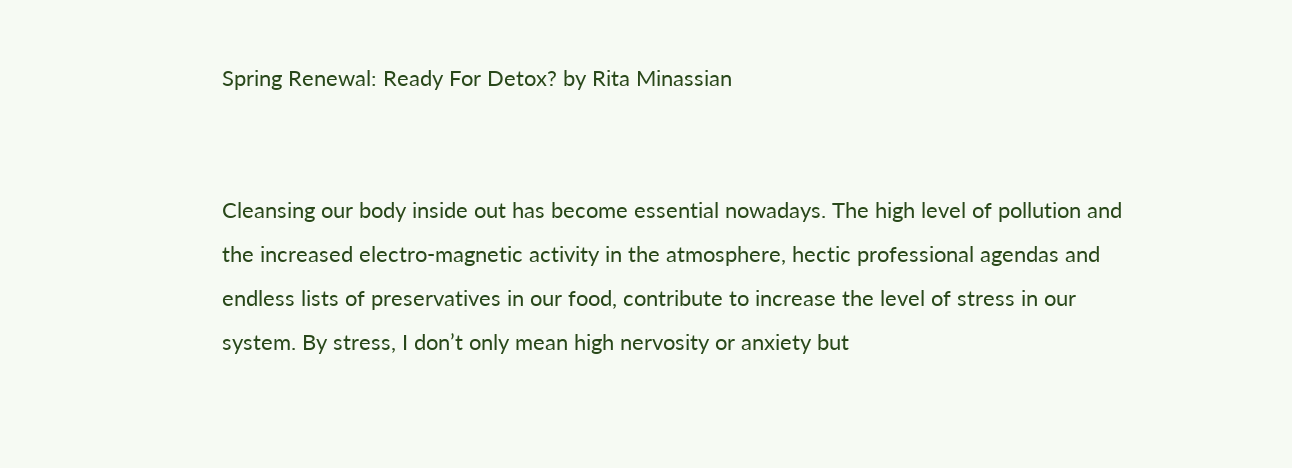Spring Renewal: Ready For Detox? by Rita Minassian


Cleansing our body inside out has become essential nowadays. The high level of pollution and the increased electro-magnetic activity in the atmosphere, hectic professional agendas and endless lists of preservatives in our food, contribute to increase the level of stress in our system. By stress, I don’t only mean high nervosity or anxiety but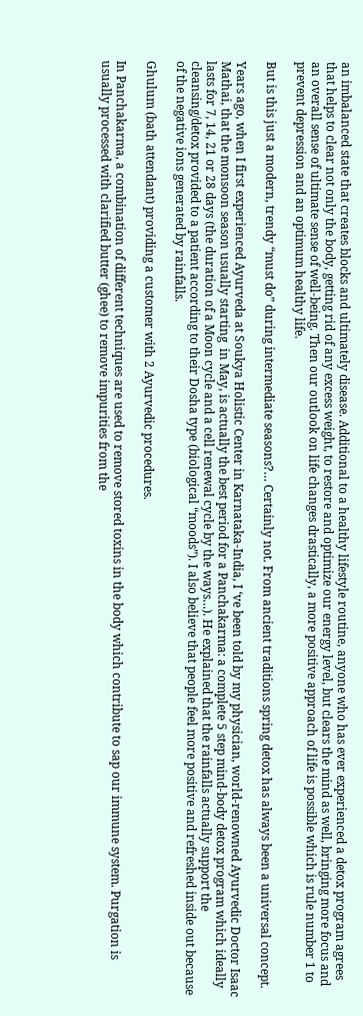an imbalanced state that creates blocks and ultimately disease. Additional to a healthy lifestyle routine, anyone who has ever experienced a detox program agrees that helps to clear not only the body, getting rid of any excess weight, to restore and optimize our energy level, but clears the mind as well, bringing more focus and an overall sense of ultimate sense of well-being. Then our outlook on life changes drastically, a more positive approach of life is possible which is rule number 1 to prevent depression and an optimum healthy life.

But is this just a modern, trendy “must do” during intermediate seasons?… Certainly not. From ancient traditions spring detox has always been a universal concept.

Years ago, when I first experienced Ayurveda at Soukya Holistic Center in Karnataka-India, I ‘ve been told by my physician, world-renowned Ayurvedic Doctor Isaac Mathai, that the monsoon season usually starting  in May, is actually the best period for a Panchakarma: a complete 5 step mind-body detox program which ideally lasts for 7, 14, 21 or 28 days (the duration of a Moon cycle and a cell renewal cycle by the ways…). He explained that the rainfalls actually support the cleansing/detox provided to a patient according to their Dosha type (biological “moods”). I also believe that people feel more positive and refreshed inside out because of the negative ions generated by rainfalls.

Ghulum (bath attendant) providing a customer with 2 Ayurvedic procedures.

In Panchakarma, a combination of different techniques are used to remove stored toxins in the body which contribute to sap our immune system. Purgation is usually processed with clarified butter (ghee) to remove impurities from the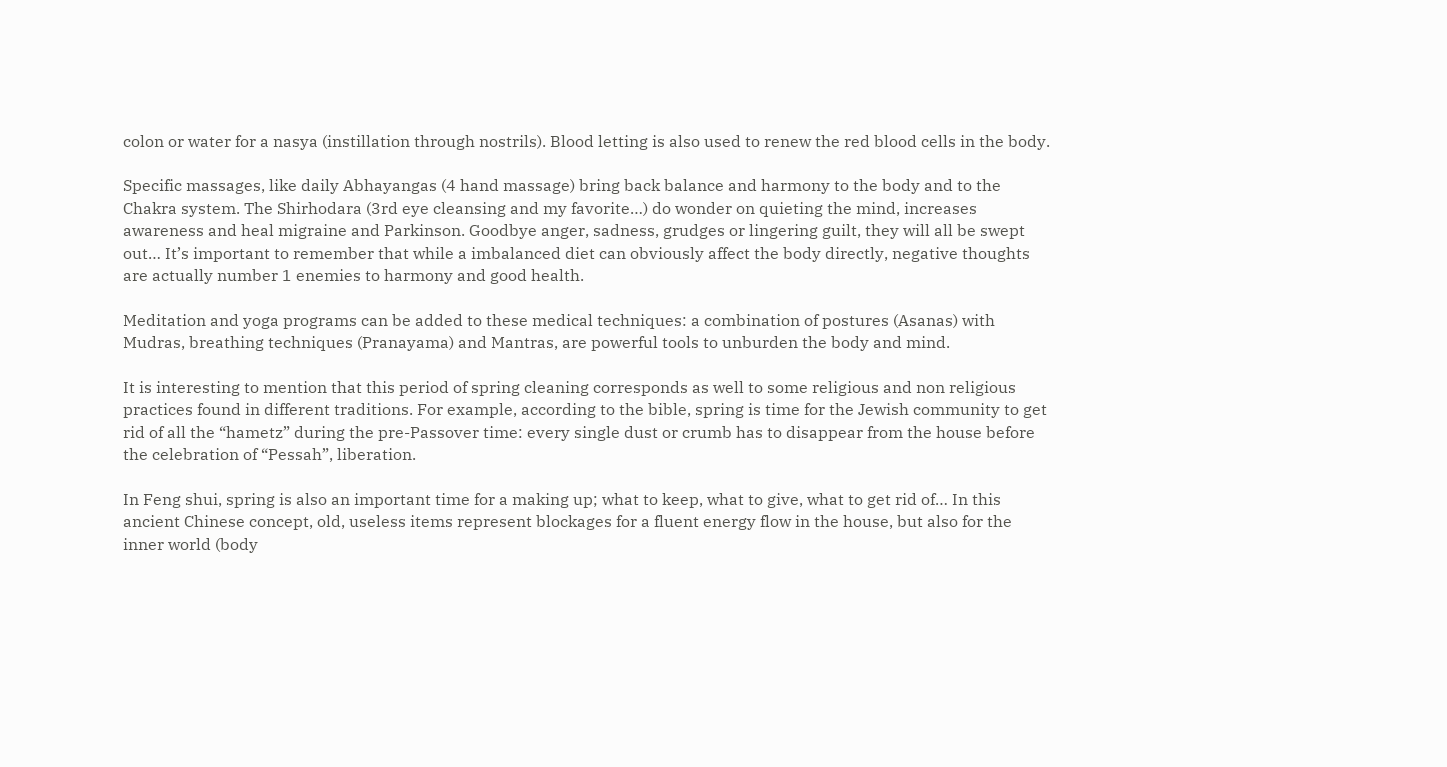colon or water for a nasya (instillation through nostrils). Blood letting is also used to renew the red blood cells in the body.

Specific massages, like daily Abhayangas (4 hand massage) bring back balance and harmony to the body and to the Chakra system. The Shirhodara (3rd eye cleansing and my favorite…) do wonder on quieting the mind, increases awareness and heal migraine and Parkinson. Goodbye anger, sadness, grudges or lingering guilt, they will all be swept out… It’s important to remember that while a imbalanced diet can obviously affect the body directly, negative thoughts are actually number 1 enemies to harmony and good health.

Meditation and yoga programs can be added to these medical techniques: a combination of postures (Asanas) with Mudras, breathing techniques (Pranayama) and Mantras, are powerful tools to unburden the body and mind.

It is interesting to mention that this period of spring cleaning corresponds as well to some religious and non religious practices found in different traditions. For example, according to the bible, spring is time for the Jewish community to get rid of all the “hametz” during the pre-Passover time: every single dust or crumb has to disappear from the house before the celebration of “Pessah”, liberation.

In Feng shui, spring is also an important time for a making up; what to keep, what to give, what to get rid of… In this ancient Chinese concept, old, useless items represent blockages for a fluent energy flow in the house, but also for the inner world (body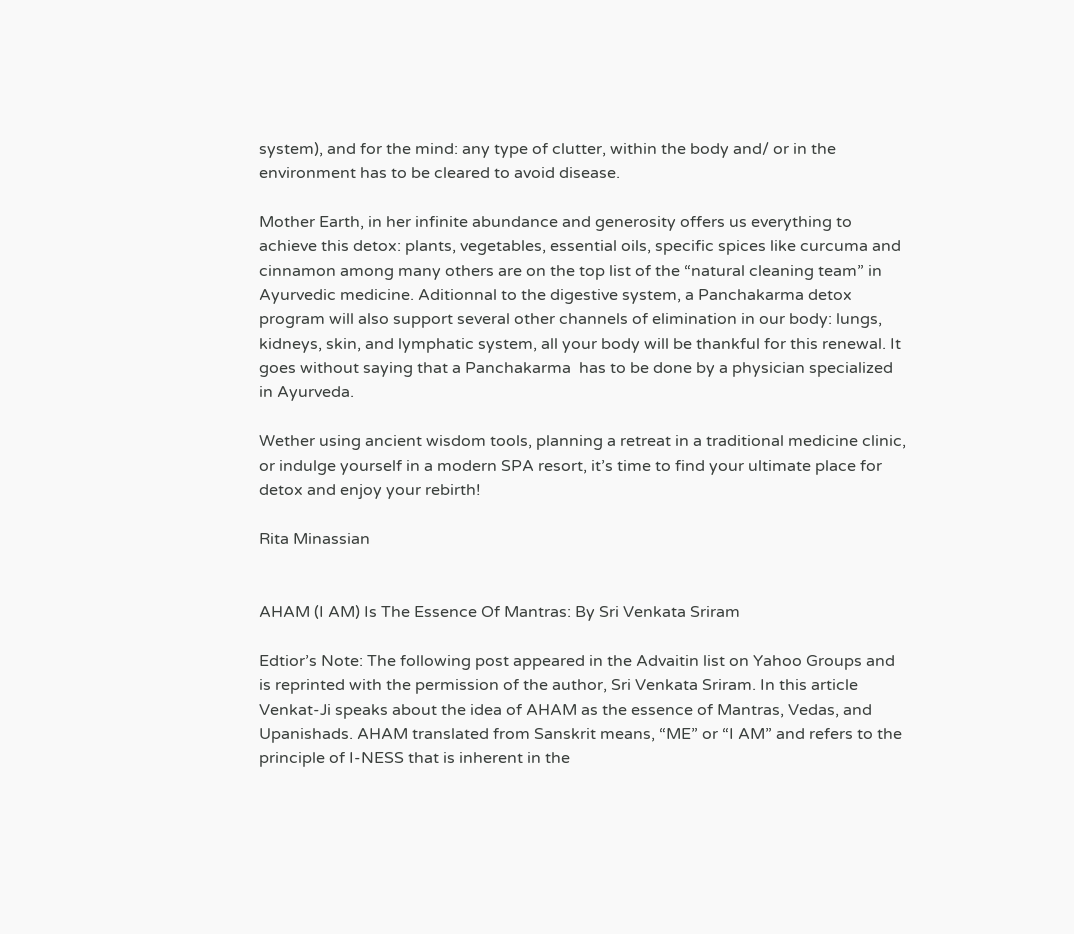system), and for the mind: any type of clutter, within the body and/ or in the environment has to be cleared to avoid disease.

Mother Earth, in her infinite abundance and generosity offers us everything to achieve this detox: plants, vegetables, essential oils, specific spices like curcuma and cinnamon among many others are on the top list of the “natural cleaning team” in Ayurvedic medicine. Aditionnal to the digestive system, a Panchakarma detox program will also support several other channels of elimination in our body: lungs, kidneys, skin, and lymphatic system, all your body will be thankful for this renewal. It goes without saying that a Panchakarma  has to be done by a physician specialized in Ayurveda.

Wether using ancient wisdom tools, planning a retreat in a traditional medicine clinic, or indulge yourself in a modern SPA resort, it’s time to find your ultimate place for detox and enjoy your rebirth!

Rita Minassian


AHAM (I AM) Is The Essence Of Mantras: By Sri Venkata Sriram

Edtior’s Note: The following post appeared in the Advaitin list on Yahoo Groups and is reprinted with the permission of the author, Sri Venkata Sriram. In this article Venkat-Ji speaks about the idea of AHAM as the essence of Mantras, Vedas, and Upanishads. AHAM translated from Sanskrit means, “ME” or “I AM” and refers to the principle of I-NESS that is inherent in the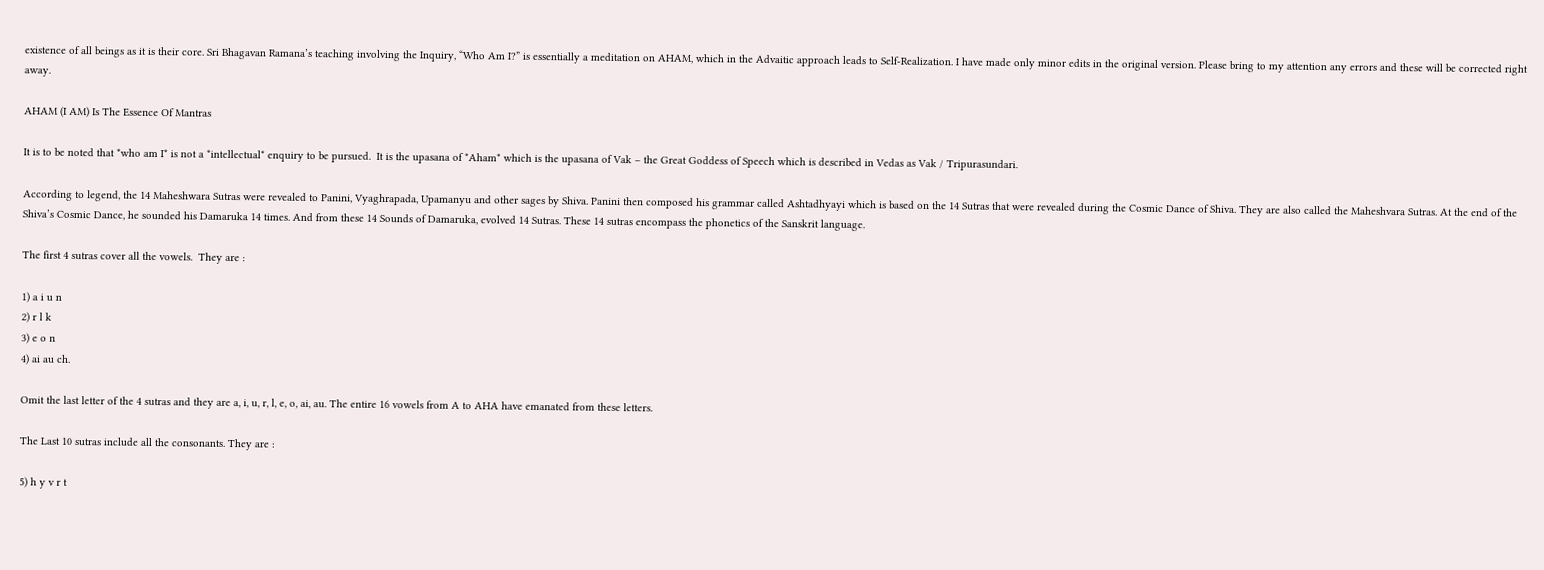existence of all beings as it is their core. Sri Bhagavan Ramana’s teaching involving the Inquiry, “Who Am I?” is essentially a meditation on AHAM, which in the Advaitic approach leads to Self-Realization. I have made only minor edits in the original version. Please bring to my attention any errors and these will be corrected right away.

AHAM (I AM) Is The Essence Of Mantras

It is to be noted that *who am I* is not a *intellectual* enquiry to be pursued.  It is the upasana of *Aham* which is the upasana of Vak – the Great Goddess of Speech which is described in Vedas as Vak / Tripurasundari.

According to legend, the 14 Maheshwara Sutras were revealed to Panini, Vyaghrapada, Upamanyu and other sages by Shiva. Panini then composed his grammar called Ashtadhyayi which is based on the 14 Sutras that were revealed during the Cosmic Dance of Shiva. They are also called the Maheshvara Sutras. At the end of the Shiva’s Cosmic Dance, he sounded his Damaruka 14 times. And from these 14 Sounds of Damaruka, evolved 14 Sutras. These 14 sutras encompass the phonetics of the Sanskrit language.

The first 4 sutras cover all the vowels.  They are :

1) a i u n
2) r l k
3) e o n
4) ai au ch.

Omit the last letter of the 4 sutras and they are a, i, u, r, l, e, o, ai, au. The entire 16 vowels from A to AHA have emanated from these letters.

The Last 10 sutras include all the consonants. They are :

5) h y v r t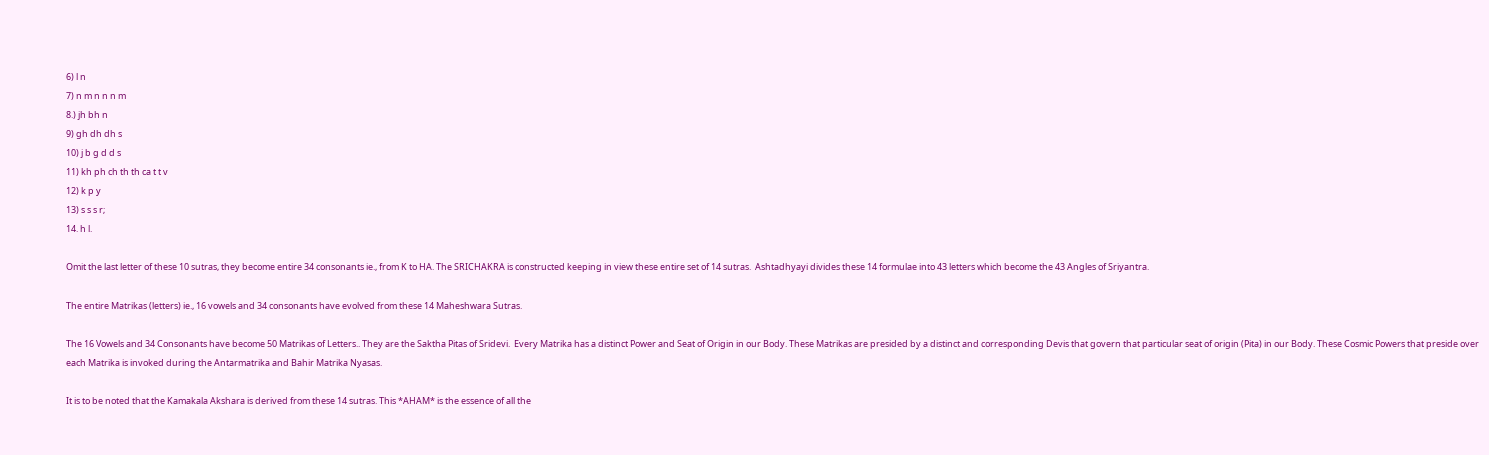6) l n
7) n m n n n m
8.) jh bh n
9) gh dh dh s
10) j b g d d s
11) kh ph ch th th ca t t v
12) k p y
13) s s s r;
14. h l.

Omit the last letter of these 10 sutras, they become entire 34 consonants ie., from K to HA. The SRICHAKRA is constructed keeping in view these entire set of 14 sutras.  Ashtadhyayi divides these 14 formulae into 43 letters which become the 43 Angles of Sriyantra.

The entire Matrikas (letters) ie., 16 vowels and 34 consonants have evolved from these 14 Maheshwara Sutras.

The 16 Vowels and 34 Consonants have become 50 Matrikas of Letters.. They are the Saktha Pitas of Sridevi.  Every Matrika has a distinct Power and Seat of Origin in our Body. These Matrikas are presided by a distinct and corresponding Devis that govern that particular seat of origin (Pita) in our Body. These Cosmic Powers that preside over each Matrika is invoked during the Antarmatrika and Bahir Matrika Nyasas.

It is to be noted that the Kamakala Akshara is derived from these 14 sutras. This *AHAM* is the essence of all the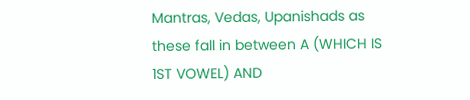Mantras, Vedas, Upanishads as these fall in between A (WHICH IS 1ST VOWEL) AND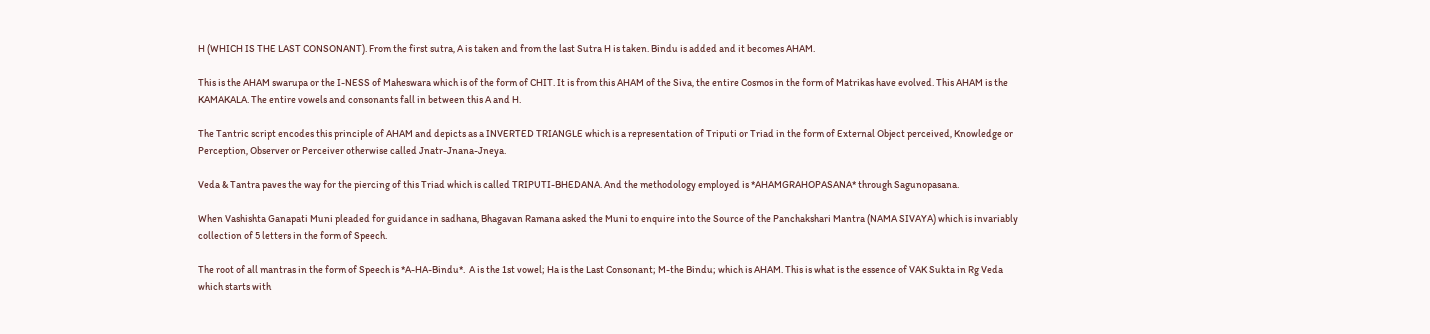H (WHICH IS THE LAST CONSONANT). From the first sutra, A is taken and from the last Sutra H is taken. Bindu is added and it becomes AHAM.

This is the AHAM swarupa or the I-NESS of Maheswara which is of the form of CHIT. It is from this AHAM of the Siva, the entire Cosmos in the form of Matrikas have evolved. This AHAM is the KAMAKALA. The entire vowels and consonants fall in between this A and H.

The Tantric script encodes this principle of AHAM and depicts as a INVERTED TRIANGLE which is a representation of Triputi or Triad in the form of External Object perceived, Knowledge or Perception, Observer or Perceiver otherwise called Jnatr-Jnana-Jneya.

Veda & Tantra paves the way for the piercing of this Triad which is called TRIPUTI-BHEDANA. And the methodology employed is *AHAMGRAHOPASANA* through Sagunopasana.

When Vashishta Ganapati Muni pleaded for guidance in sadhana, Bhagavan Ramana asked the Muni to enquire into the Source of the Panchakshari Mantra (NAMA SIVAYA) which is invariably collection of 5 letters in the form of Speech.

The root of all mantras in the form of Speech is *A-HA-Bindu*.  A is the 1st vowel; Ha is the Last Consonant; M-the Bindu; which is AHAM. This is what is the essence of VAK Sukta in Rg Veda which starts with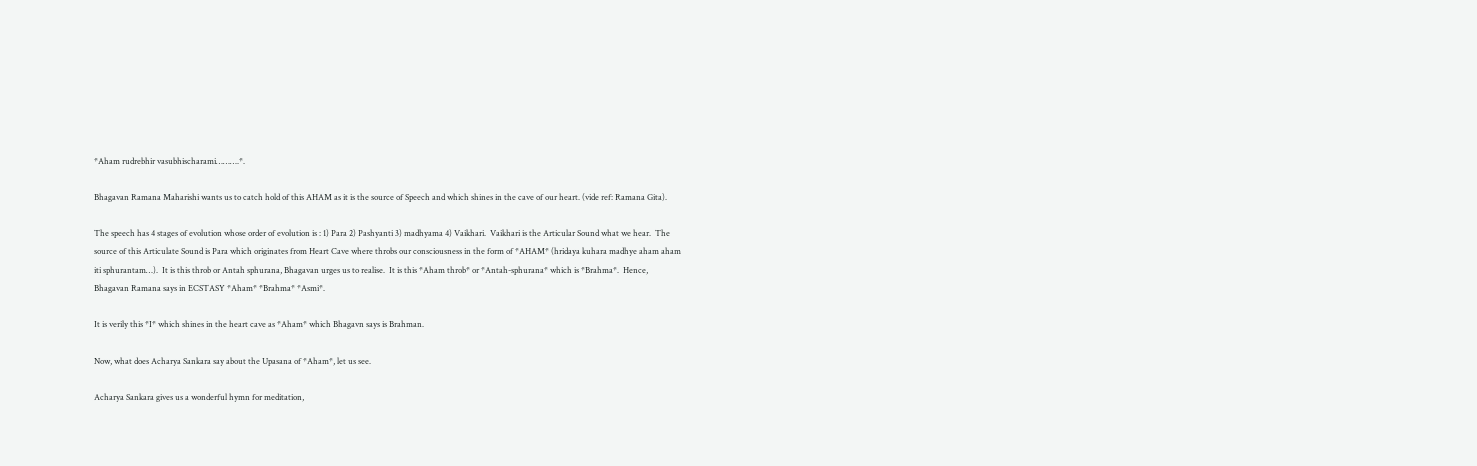*Aham rudrebhir vasubhischarami……….*.

Bhagavan Ramana Maharishi wants us to catch hold of this AHAM as it is the source of Speech and which shines in the cave of our heart. (vide ref: Ramana Gita).

The speech has 4 stages of evolution whose order of evolution is : 1) Para 2) Pashyanti 3) madhyama 4) Vaikhari.  Vaikhari is the Articular Sound what we hear.  The source of this Articulate Sound is Para which originates from Heart Cave where throbs our consciousness in the form of *AHAM* (hridaya kuhara madhye aham aham iti sphurantam…).  It is this throb or Antah sphurana, Bhagavan urges us to realise.  It is this *Aham throb* or *Antah-sphurana* which is *Brahma*.  Hence, Bhagavan Ramana says in ECSTASY *Aham* *Brahma* *Asmi*.

It is verily this *I* which shines in the heart cave as *Aham* which Bhagavn says is Brahman.

Now, what does Acharya Sankara say about the Upasana of *Aham*, let us see.

Acharya Sankara gives us a wonderful hymn for meditation,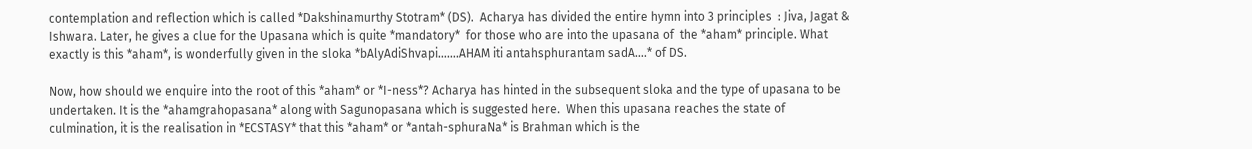contemplation and reflection which is called *Dakshinamurthy Stotram* (DS).  Acharya has divided the entire hymn into 3 principles  : Jiva, Jagat & Ishwara. Later, he gives a clue for the Upasana which is quite *mandatory*  for those who are into the upasana of  the *aham* principle. What exactly is this *aham*, is wonderfully given in the sloka *bAlyAdiShvapi…….AHAM iti antahsphurantam sadA….* of DS.

Now, how should we enquire into the root of this *aham* or *I-ness*? Acharya has hinted in the subsequent sloka and the type of upasana to be undertaken. It is the *ahamgrahopasana* along with Sagunopasana which is suggested here.  When this upasana reaches the state of culmination, it is the realisation in *ECSTASY* that this *aham* or *antah-sphuraNa* is Brahman which is the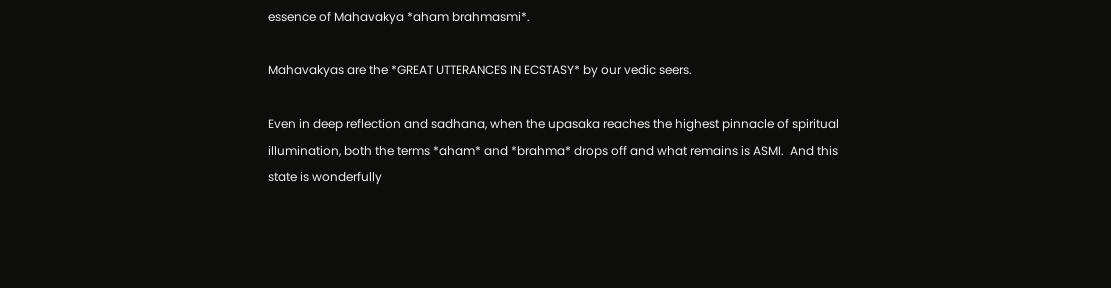essence of Mahavakya *aham brahmasmi*.

Mahavakyas are the *GREAT UTTERANCES IN ECSTASY* by our vedic seers.

Even in deep reflection and sadhana, when the upasaka reaches the highest pinnacle of spiritual illumination, both the terms *aham* and *brahma* drops off and what remains is ASMI.  And this state is wonderfully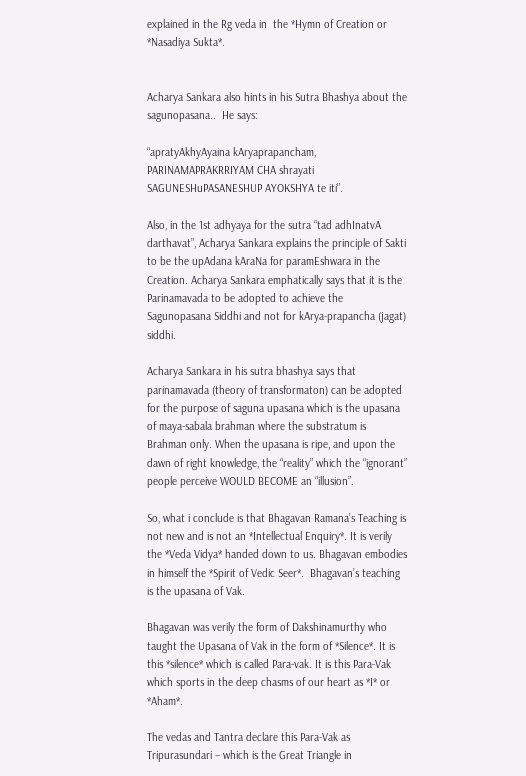explained in the Rg veda in  the *Hymn of Creation or *Nasadiya Sukta*.


Acharya Sankara also hints in his Sutra Bhashya about the sagunopasana..  He says:

“apratyAkhyAyaina kAryaprapancham, PARINAMAPRAKRRIYAM CHA shrayati SAGUNESHuPASANESHUP AYOKSHYA te iti”.

Also, in the 1st adhyaya for the sutra “tad adhInatvA darthavat”, Acharya Sankara explains the principle of Sakti to be the upAdana kAraNa for paramEshwara in the Creation. Acharya Sankara emphatically says that it is the Parinamavada to be adopted to achieve the Sagunopasana Siddhi and not for kArya-prapancha (jagat) siddhi.

Acharya Sankara in his sutra bhashya says that parinamavada (theory of transformaton) can be adopted for the purpose of saguna upasana which is the upasana of maya-sabala brahman where the substratum is Brahman only. When the upasana is ripe, and upon the dawn of right knowledge, the “reality” which the “ignorant” people perceive WOULD BECOME an “illusion”.

So, what i conclude is that Bhagavan Ramana’s Teaching is not new and is not an *Intellectual Enquiry*. It is verily the *Veda Vidya* handed down to us. Bhagavan embodies in himself the *Spirit of Vedic Seer*.  Bhagavan’s teaching is the upasana of Vak.

Bhagavan was verily the form of Dakshinamurthy who taught the Upasana of Vak in the form of *Silence*. It is this *silence* which is called Para-vak. It is this Para-Vak which sports in the deep chasms of our heart as *I* or *Aham*.

The vedas and Tantra declare this Para-Vak as Tripurasundari – which is the Great Triangle in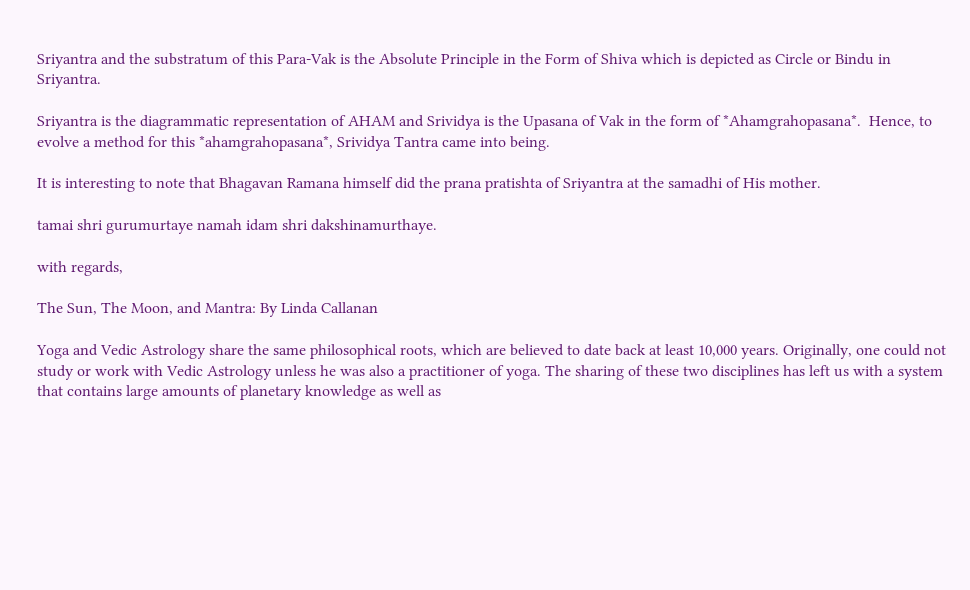Sriyantra and the substratum of this Para-Vak is the Absolute Principle in the Form of Shiva which is depicted as Circle or Bindu in Sriyantra.

Sriyantra is the diagrammatic representation of AHAM and Srividya is the Upasana of Vak in the form of *Ahamgrahopasana*.  Hence, to evolve a method for this *ahamgrahopasana*, Srividya Tantra came into being.

It is interesting to note that Bhagavan Ramana himself did the prana pratishta of Sriyantra at the samadhi of His mother.

tamai shri gurumurtaye namah idam shri dakshinamurthaye.

with regards,

The Sun, The Moon, and Mantra: By Linda Callanan

Yoga and Vedic Astrology share the same philosophical roots, which are believed to date back at least 10,000 years. Originally, one could not study or work with Vedic Astrology unless he was also a practitioner of yoga. The sharing of these two disciplines has left us with a system that contains large amounts of planetary knowledge as well as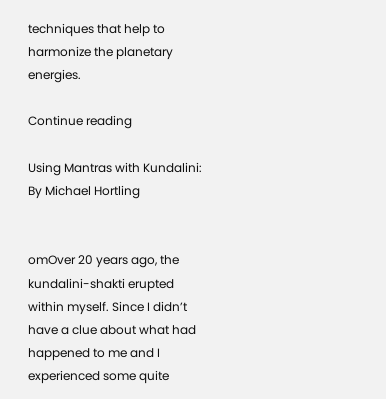techniques that help to harmonize the planetary energies.

Continue reading

Using Mantras with Kundalini: By Michael Hortling


omOver 20 years ago, the kundalini-shakti erupted within myself. Since I didn’t have a clue about what had happened to me and I experienced some quite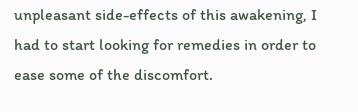unpleasant side-effects of this awakening, I had to start looking for remedies in order to ease some of the discomfort.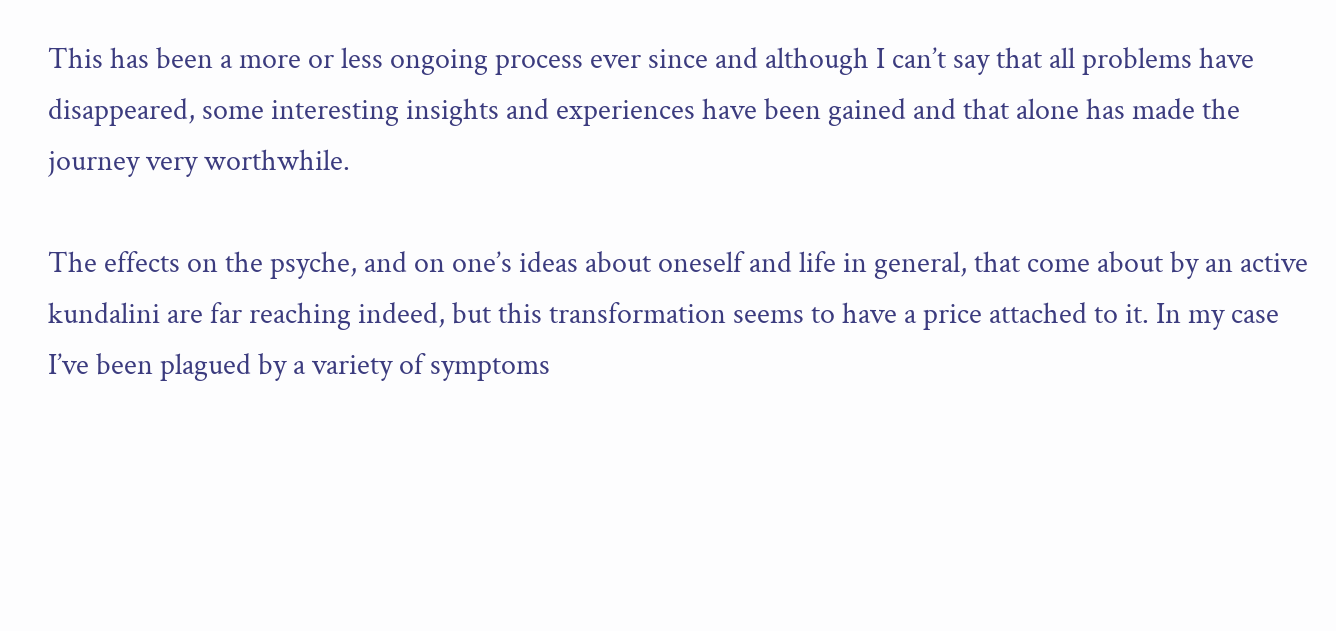This has been a more or less ongoing process ever since and although I can’t say that all problems have disappeared, some interesting insights and experiences have been gained and that alone has made the journey very worthwhile.

The effects on the psyche, and on one’s ideas about oneself and life in general, that come about by an active kundalini are far reaching indeed, but this transformation seems to have a price attached to it. In my case I’ve been plagued by a variety of symptoms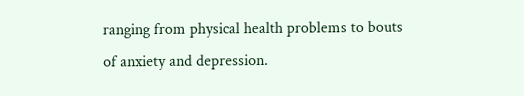ranging from physical health problems to bouts of anxiety and depression.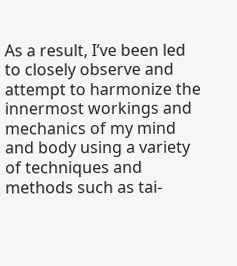As a result, I’ve been led to closely observe and attempt to harmonize the innermost workings and mechanics of my mind and body using a variety of techniques and methods such as tai-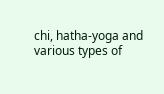chi, hatha-yoga and various types of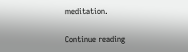meditation.

Continue reading